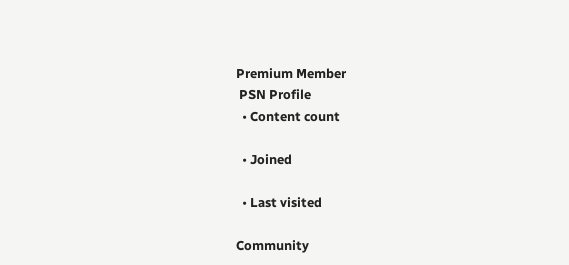Premium Member
 PSN Profile
  • Content count

  • Joined

  • Last visited

Community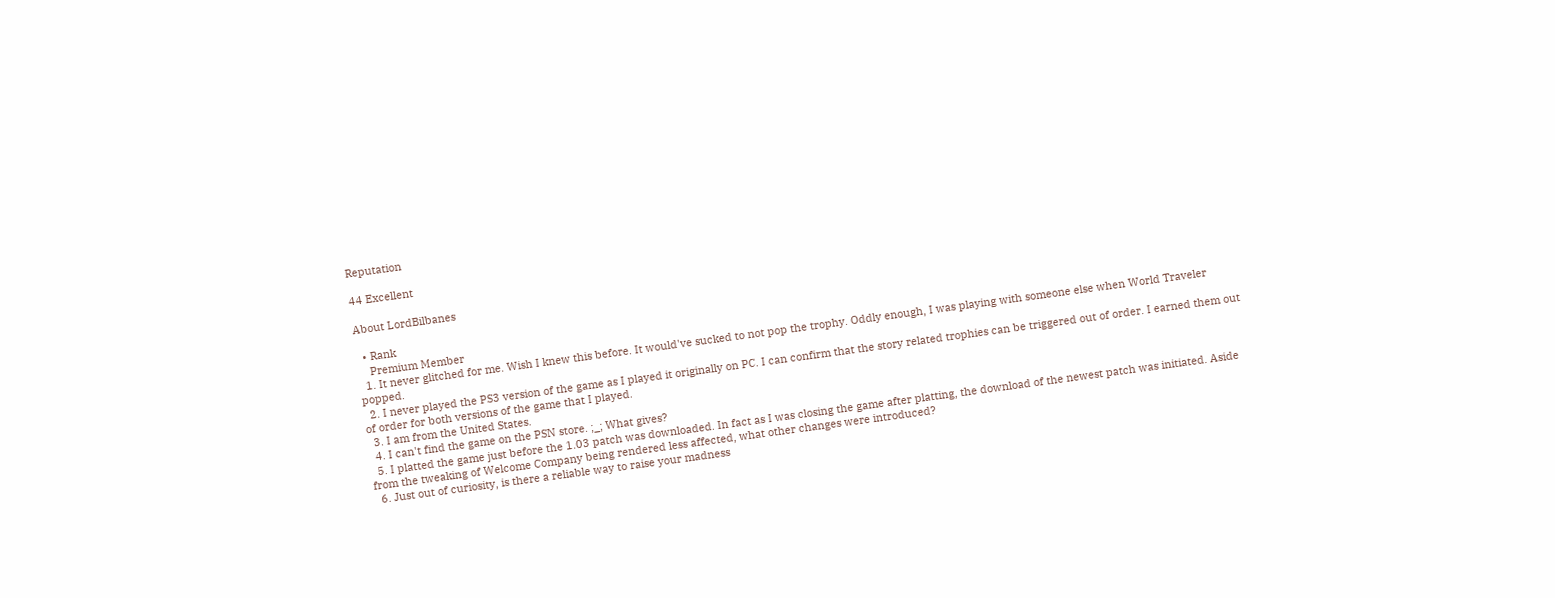Reputation

44 Excellent

About LordBilbanes

  • Rank
    Premium Member
  1. It never glitched for me. Wish I knew this before. It would've sucked to not pop the trophy. Oddly enough, I was playing with someone else when World Traveler popped.
  2. I never played the PS3 version of the game as I played it originally on PC. I can confirm that the story related trophies can be triggered out of order. I earned them out of order for both versions of the game that I played.
  3. I am from the United States.
  4. I can't find the game on the PSN store. ;_; What gives?
  5. I platted the game just before the 1.03 patch was downloaded. In fact as I was closing the game after platting, the download of the newest patch was initiated. Aside from the tweaking of Welcome Company being rendered less affected, what other changes were introduced?
  6. Just out of curiosity, is there a reliable way to raise your madness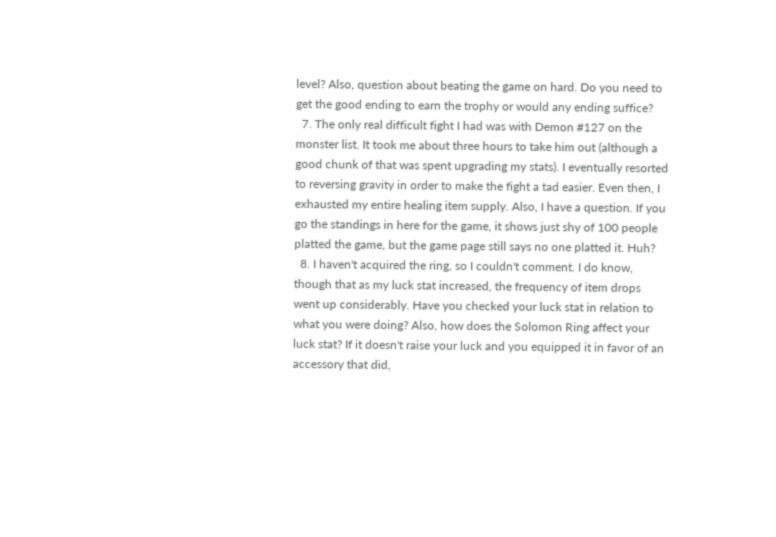level? Also, question about beating the game on hard. Do you need to get the good ending to earn the trophy or would any ending suffice?
  7. The only real difficult fight I had was with Demon #127 on the monster list. It took me about three hours to take him out (although a good chunk of that was spent upgrading my stats). I eventually resorted to reversing gravity in order to make the fight a tad easier. Even then, I exhausted my entire healing item supply. Also, I have a question. If you go the standings in here for the game, it shows just shy of 100 people platted the game, but the game page still says no one platted it. Huh?
  8. I haven't acquired the ring, so I couldn't comment. I do know, though that as my luck stat increased, the frequency of item drops went up considerably. Have you checked your luck stat in relation to what you were doing? Also, how does the Solomon Ring affect your luck stat? If it doesn't raise your luck and you equipped it in favor of an accessory that did,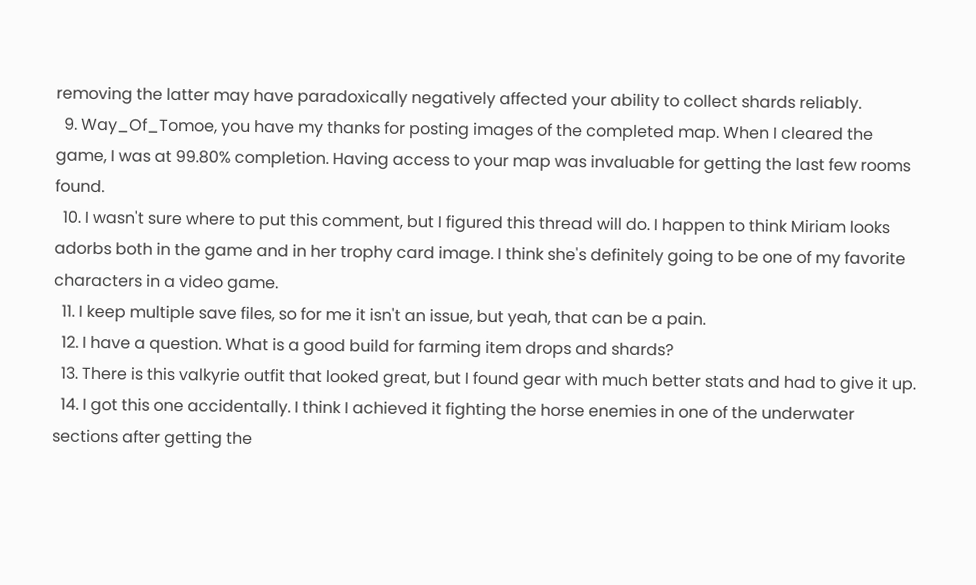removing the latter may have paradoxically negatively affected your ability to collect shards reliably.
  9. Way_Of_Tomoe, you have my thanks for posting images of the completed map. When I cleared the game, I was at 99.80% completion. Having access to your map was invaluable for getting the last few rooms found.
  10. I wasn't sure where to put this comment, but I figured this thread will do. I happen to think Miriam looks adorbs both in the game and in her trophy card image. I think she's definitely going to be one of my favorite characters in a video game.
  11. I keep multiple save files, so for me it isn't an issue, but yeah, that can be a pain.
  12. I have a question. What is a good build for farming item drops and shards?
  13. There is this valkyrie outfit that looked great, but I found gear with much better stats and had to give it up.
  14. I got this one accidentally. I think I achieved it fighting the horse enemies in one of the underwater sections after getting the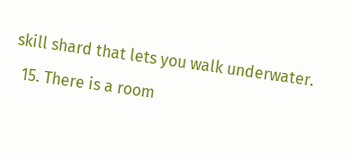skill shard that lets you walk underwater.
  15. There is a room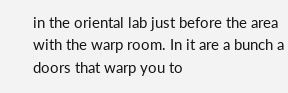in the oriental lab just before the area with the warp room. In it are a bunch a doors that warp you to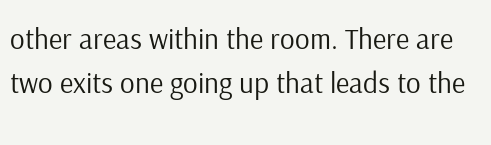other areas within the room. There are two exits one going up that leads to the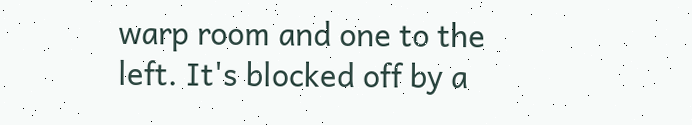warp room and one to the left. It's blocked off by a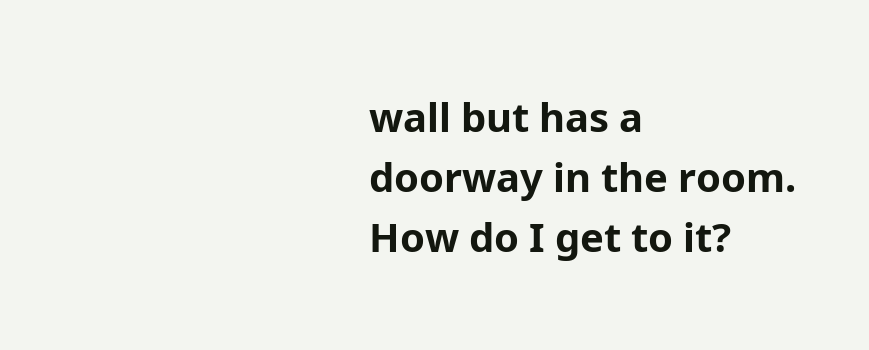wall but has a doorway in the room. How do I get to it?